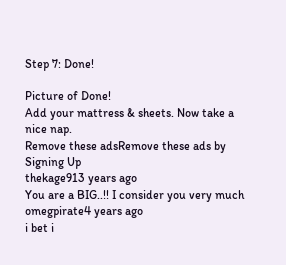Step 7: Done!

Picture of Done!
Add your mattress & sheets. Now take a nice nap.
Remove these adsRemove these ads by Signing Up
thekage913 years ago
You are a BIG..!! I consider you very much
omegpirate4 years ago
i bet i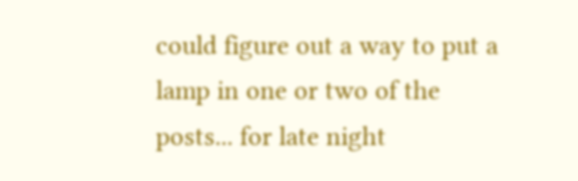could figure out a way to put a lamp in one or two of the posts... for late night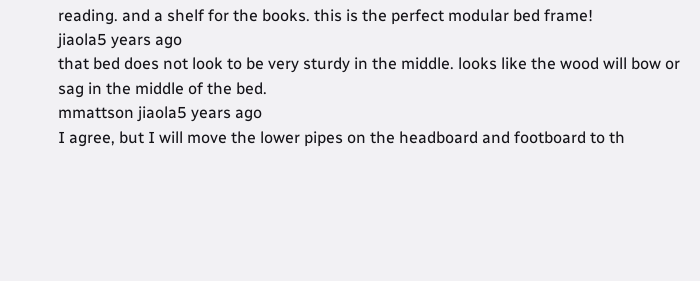reading. and a shelf for the books. this is the perfect modular bed frame!
jiaola5 years ago
that bed does not look to be very sturdy in the middle. looks like the wood will bow or sag in the middle of the bed.
mmattson jiaola5 years ago
I agree, but I will move the lower pipes on the headboard and footboard to th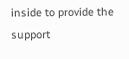inside to provide the support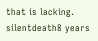that is lacking.
silentdeath8 years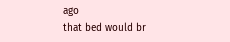ago
that bed would br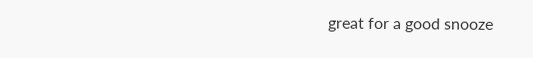great for a good snooze